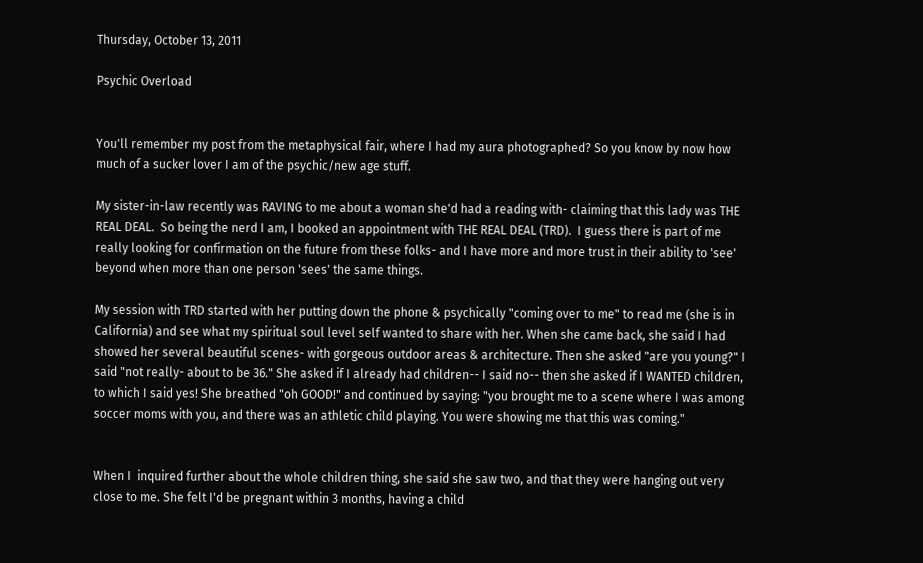Thursday, October 13, 2011

Psychic Overload


You'll remember my post from the metaphysical fair, where I had my aura photographed? So you know by now how much of a sucker lover I am of the psychic/new age stuff.

My sister-in-law recently was RAVING to me about a woman she'd had a reading with- claiming that this lady was THE REAL DEAL.  So being the nerd I am, I booked an appointment with THE REAL DEAL (TRD).  I guess there is part of me really looking for confirmation on the future from these folks- and I have more and more trust in their ability to 'see' beyond when more than one person 'sees' the same things.

My session with TRD started with her putting down the phone & psychically "coming over to me" to read me (she is in California) and see what my spiritual soul level self wanted to share with her. When she came back, she said I had showed her several beautiful scenes- with gorgeous outdoor areas & architecture. Then she asked "are you young?" I said "not really- about to be 36." She asked if I already had children-- I said no-- then she asked if I WANTED children, to which I said yes! She breathed "oh GOOD!" and continued by saying: "you brought me to a scene where I was among soccer moms with you, and there was an athletic child playing. You were showing me that this was coming."


When I  inquired further about the whole children thing, she said she saw two, and that they were hanging out very close to me. She felt I'd be pregnant within 3 months, having a child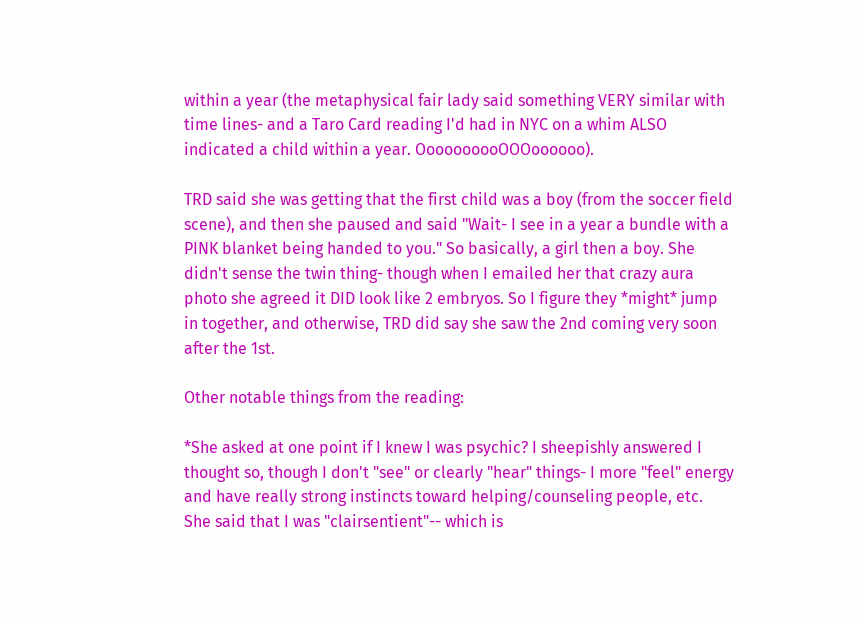within a year (the metaphysical fair lady said something VERY similar with time lines- and a Taro Card reading I'd had in NYC on a whim ALSO indicated a child within a year. OooooooooOOOoooooo).

TRD said she was getting that the first child was a boy (from the soccer field scene), and then she paused and said "Wait- I see in a year a bundle with a PINK blanket being handed to you." So basically, a girl then a boy. She didn't sense the twin thing- though when I emailed her that crazy aura photo she agreed it DID look like 2 embryos. So I figure they *might* jump in together, and otherwise, TRD did say she saw the 2nd coming very soon after the 1st.

Other notable things from the reading:

*She asked at one point if I knew I was psychic? I sheepishly answered I thought so, though I don't "see" or clearly "hear" things- I more "feel" energy and have really strong instincts toward helping/counseling people, etc.  She said that I was "clairsentient"-- which is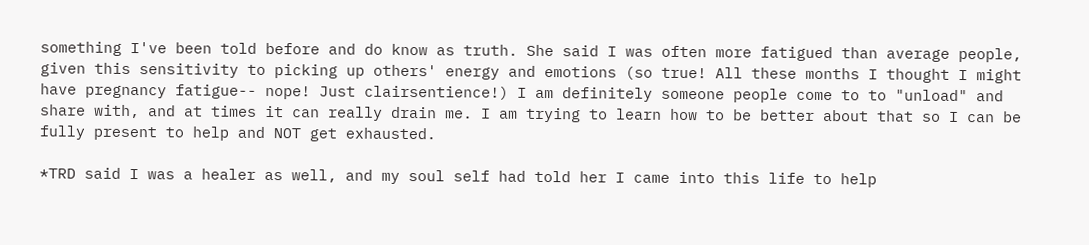something I've been told before and do know as truth. She said I was often more fatigued than average people, given this sensitivity to picking up others' energy and emotions (so true! All these months I thought I might have pregnancy fatigue-- nope! Just clairsentience!) I am definitely someone people come to to "unload" and share with, and at times it can really drain me. I am trying to learn how to be better about that so I can be fully present to help and NOT get exhausted.

*TRD said I was a healer as well, and my soul self had told her I came into this life to help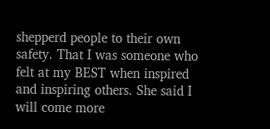shepperd people to their own safety. That I was someone who felt at my BEST when inspired and inspiring others. She said I will come more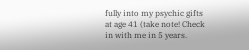fully into my psychic gifts at age 41 (take note! Check in with me in 5 years.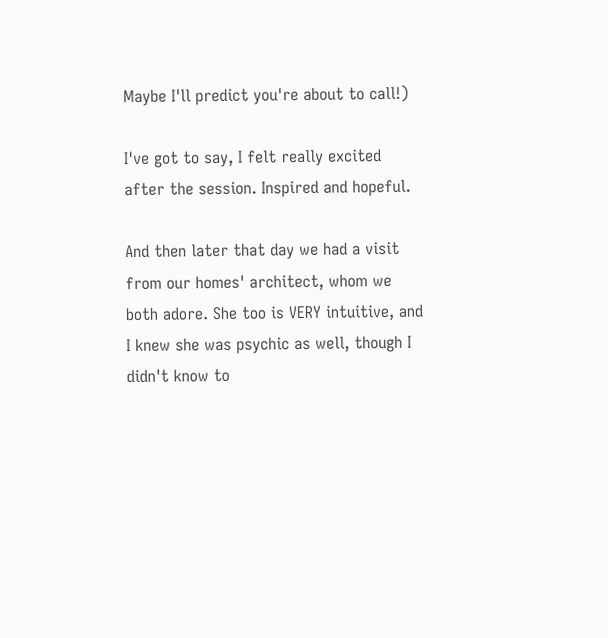Maybe I'll predict you're about to call!)

I've got to say, I felt really excited after the session. Inspired and hopeful.

And then later that day we had a visit from our homes' architect, whom we both adore. She too is VERY intuitive, and I knew she was psychic as well, though I didn't know to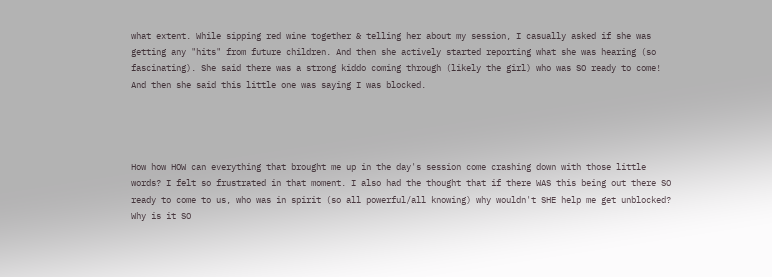what extent. While sipping red wine together & telling her about my session, I casually asked if she was getting any "hits" from future children. And then she actively started reporting what she was hearing (so fascinating). She said there was a strong kiddo coming through (likely the girl) who was SO ready to come! And then she said this little one was saying I was blocked.




How how HOW can everything that brought me up in the day's session come crashing down with those little words? I felt so frustrated in that moment. I also had the thought that if there WAS this being out there SO ready to come to us, who was in spirit (so all powerful/all knowing) why wouldn't SHE help me get unblocked? Why is it SO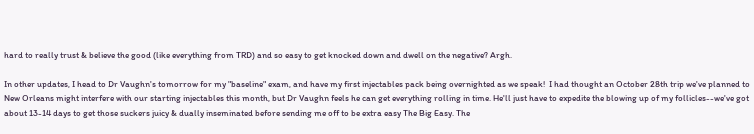hard to really trust & believe the good (like everything from TRD) and so easy to get knocked down and dwell on the negative? Argh.

In other updates, I head to Dr Vaughn's tomorrow for my "baseline" exam, and have my first injectables pack being overnighted as we speak!  I had thought an October 28th trip we've planned to New Orleans might interfere with our starting injectables this month, but Dr Vaughn feels he can get everything rolling in time. He'll just have to expedite the blowing up of my follicles--we've got about 13-14 days to get those suckers juicy & dually inseminated before sending me off to be extra easy The Big Easy. The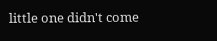little one didn't come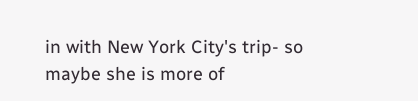in with New York City's trip- so maybe she is more of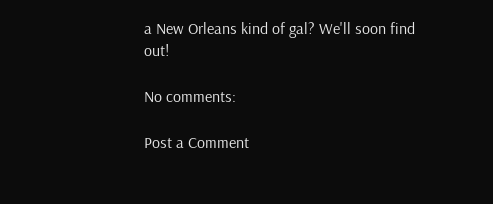a New Orleans kind of gal? We'll soon find out!

No comments:

Post a Comment